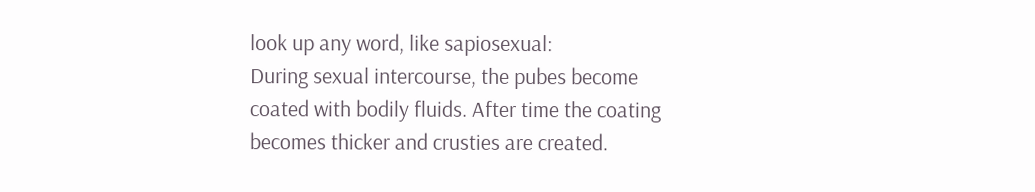look up any word, like sapiosexual:
During sexual intercourse, the pubes become coated with bodily fluids. After time the coating becomes thicker and crusties are created.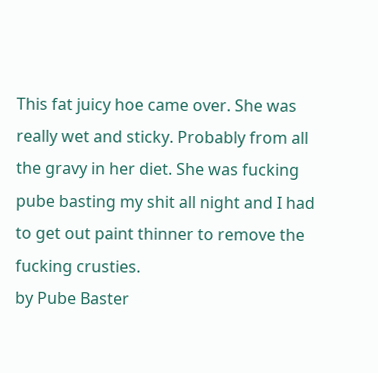This fat juicy hoe came over. She was really wet and sticky. Probably from all the gravy in her diet. She was fucking pube basting my shit all night and I had to get out paint thinner to remove the fucking crusties.
by Pube Baster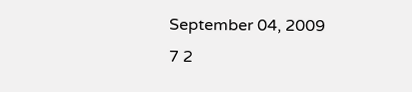September 04, 2009
7 2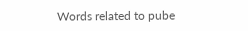Words related to pube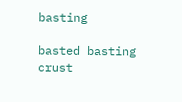basting

basted basting crust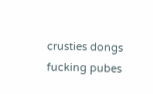crusties dongs fucking pubes